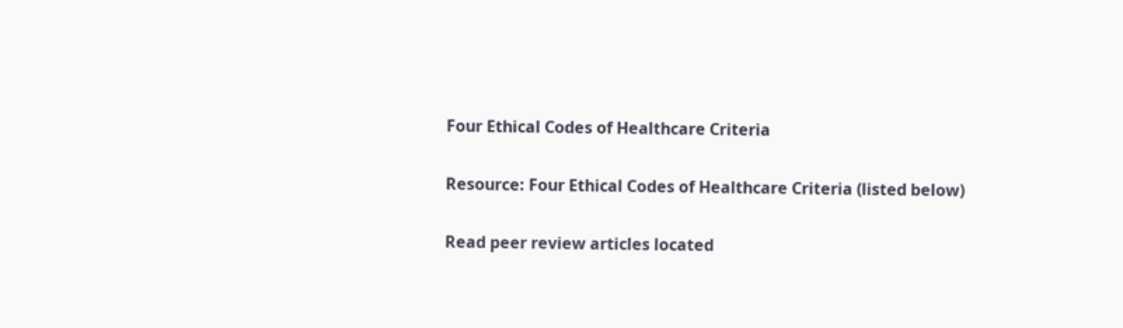Four Ethical Codes of Healthcare Criteria

Resource: Four Ethical Codes of Healthcare Criteria (listed below)

Read peer review articles located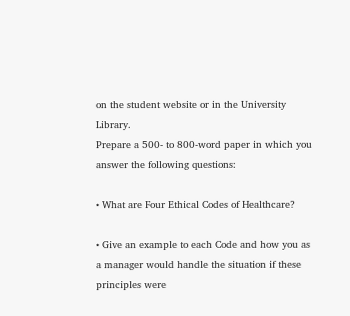on the student website or in the University Library.
Prepare a 500- to 800-word paper in which you answer the following questions:

• What are Four Ethical Codes of Healthcare?

• Give an example to each Code and how you as a manager would handle the situation if these principles were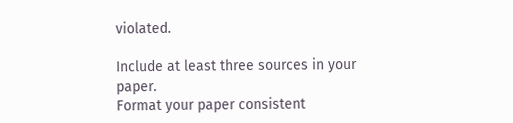violated.

Include at least three sources in your paper.
Format your paper consistent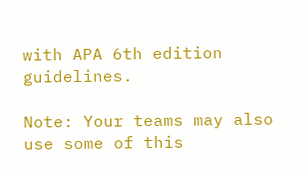with APA 6th edition guidelines.

Note: Your teams may also use some of this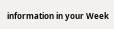information in your Week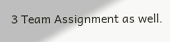3 Team Assignment as well.